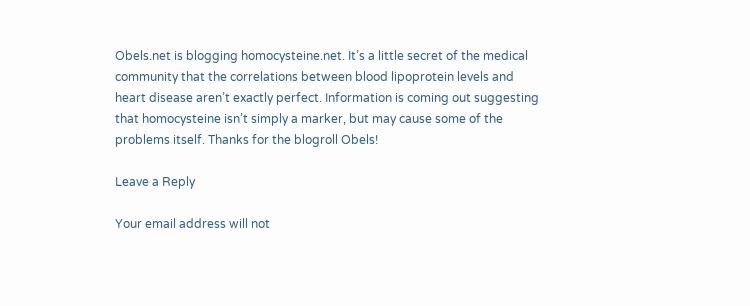Obels.net is blogging homocysteine.net. It’s a little secret of the medical community that the correlations between blood lipoprotein levels and heart disease aren’t exactly perfect. Information is coming out suggesting that homocysteine isn’t simply a marker, but may cause some of the problems itself. Thanks for the blogroll Obels!

Leave a Reply

Your email address will not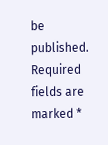be published. Required fields are marked *